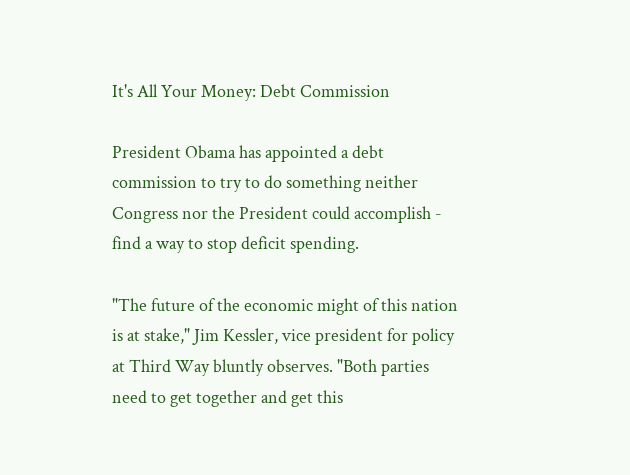It's All Your Money: Debt Commission

President Obama has appointed a debt commission to try to do something neither Congress nor the President could accomplish - find a way to stop deficit spending.

"The future of the economic might of this nation is at stake," Jim Kessler, vice president for policy at Third Way bluntly observes. "Both parties need to get together and get this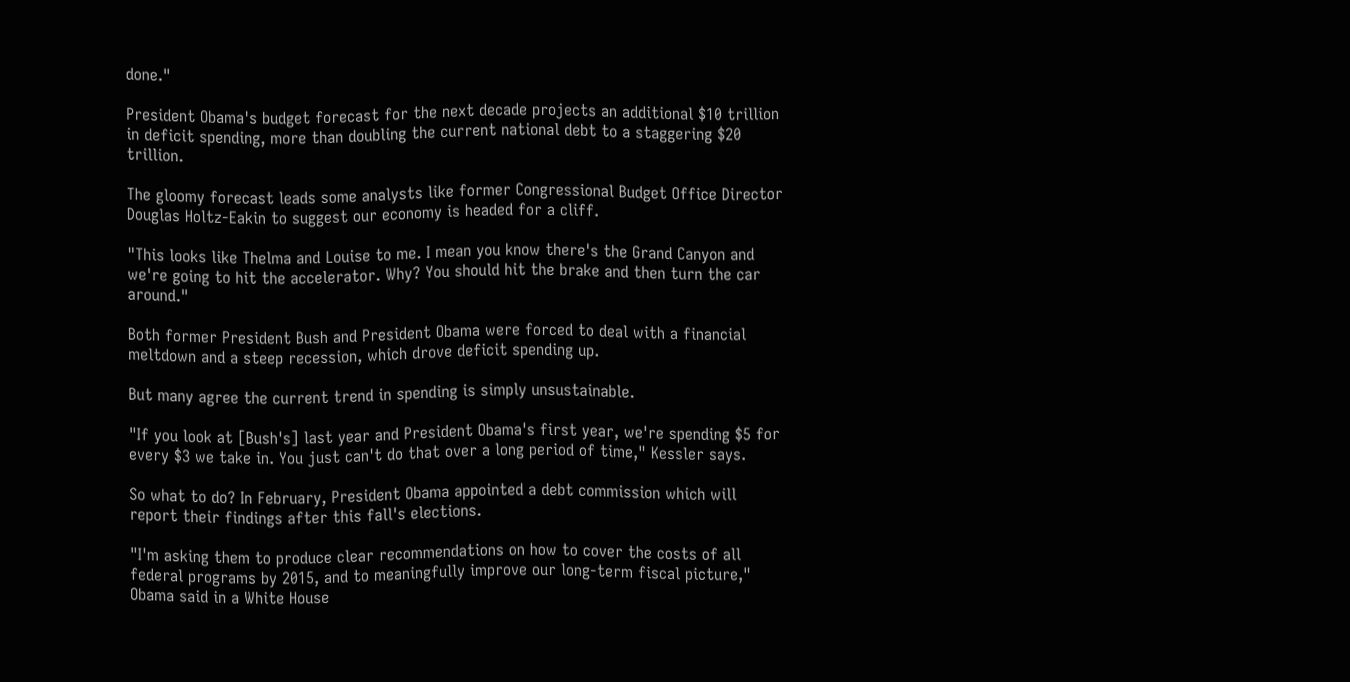done."

President Obama's budget forecast for the next decade projects an additional $10 trillion in deficit spending, more than doubling the current national debt to a staggering $20 trillion.

The gloomy forecast leads some analysts like former Congressional Budget Office Director Douglas Holtz-Eakin to suggest our economy is headed for a cliff.

"This looks like Thelma and Louise to me. I mean you know there's the Grand Canyon and we're going to hit the accelerator. Why? You should hit the brake and then turn the car around."

Both former President Bush and President Obama were forced to deal with a financial meltdown and a steep recession, which drove deficit spending up.

But many agree the current trend in spending is simply unsustainable.

"If you look at [Bush's] last year and President Obama's first year, we're spending $5 for every $3 we take in. You just can't do that over a long period of time," Kessler says.

So what to do? In February, President Obama appointed a debt commission which will report their findings after this fall's elections.

"I'm asking them to produce clear recommendations on how to cover the costs of all federal programs by 2015, and to meaningfully improve our long-term fiscal picture," Obama said in a White House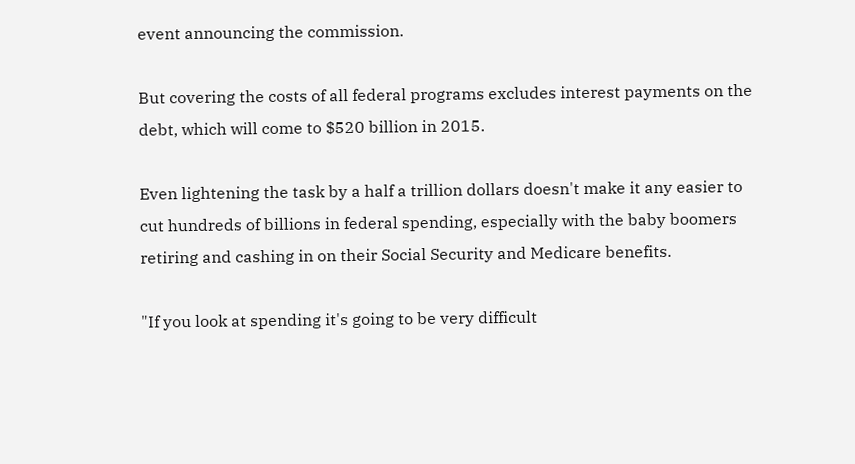event announcing the commission.

But covering the costs of all federal programs excludes interest payments on the debt, which will come to $520 billion in 2015.

Even lightening the task by a half a trillion dollars doesn't make it any easier to cut hundreds of billions in federal spending, especially with the baby boomers retiring and cashing in on their Social Security and Medicare benefits.

"If you look at spending it's going to be very difficult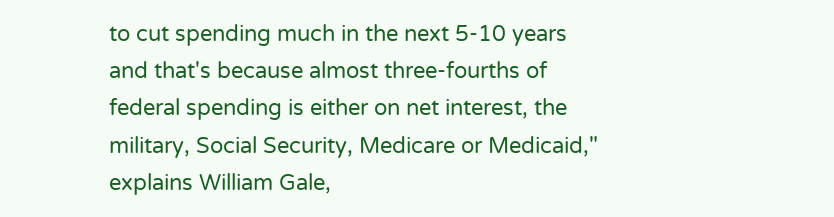to cut spending much in the next 5-10 years and that's because almost three-fourths of federal spending is either on net interest, the military, Social Security, Medicare or Medicaid," explains William Gale,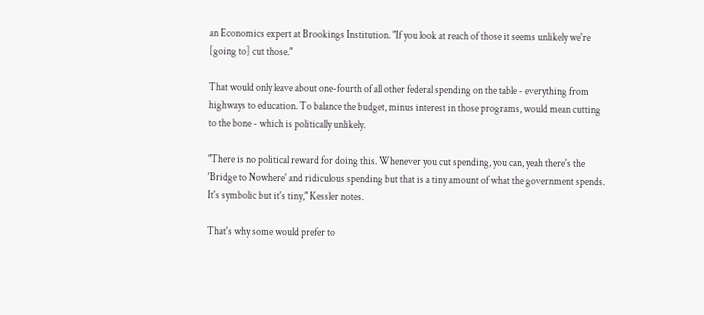an Economics expert at Brookings Institution. "If you look at reach of those it seems unlikely we're [going to] cut those."

That would only leave about one-fourth of all other federal spending on the table - everything from highways to education. To balance the budget, minus interest in those programs, would mean cutting to the bone - which is politically unlikely.

"There is no political reward for doing this. Whenever you cut spending, you can, yeah there's the 'Bridge to Nowhere' and ridiculous spending but that is a tiny amount of what the government spends. It's symbolic but it's tiny," Kessler notes.

That's why some would prefer to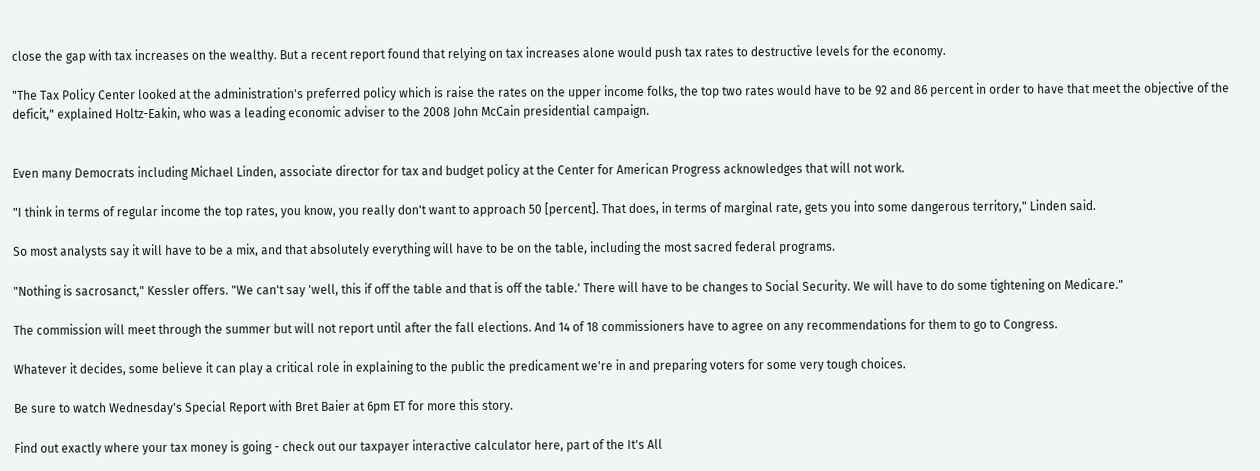close the gap with tax increases on the wealthy. But a recent report found that relying on tax increases alone would push tax rates to destructive levels for the economy.

"The Tax Policy Center looked at the administration's preferred policy which is raise the rates on the upper income folks, the top two rates would have to be 92 and 86 percent in order to have that meet the objective of the deficit," explained Holtz-Eakin, who was a leading economic adviser to the 2008 John McCain presidential campaign.


Even many Democrats including Michael Linden, associate director for tax and budget policy at the Center for American Progress acknowledges that will not work.

"I think in terms of regular income the top rates, you know, you really don't want to approach 50 [percent]. That does, in terms of marginal rate, gets you into some dangerous territory," Linden said.

So most analysts say it will have to be a mix, and that absolutely everything will have to be on the table, including the most sacred federal programs.

"Nothing is sacrosanct," Kessler offers. "We can't say 'well, this if off the table and that is off the table.' There will have to be changes to Social Security. We will have to do some tightening on Medicare."

The commission will meet through the summer but will not report until after the fall elections. And 14 of 18 commissioners have to agree on any recommendations for them to go to Congress.

Whatever it decides, some believe it can play a critical role in explaining to the public the predicament we're in and preparing voters for some very tough choices.

Be sure to watch Wednesday's Special Report with Bret Baier at 6pm ET for more this story.

Find out exactly where your tax money is going - check out our taxpayer interactive calculator here, part of the It's All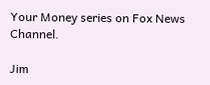Your Money series on Fox News Channel.

Jim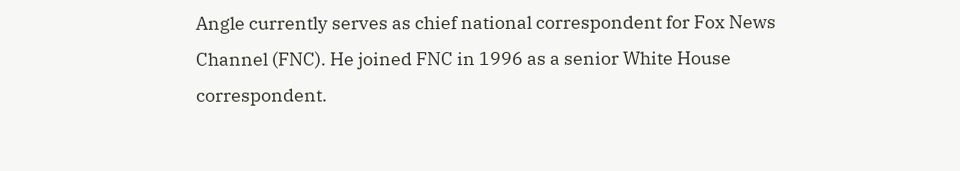Angle currently serves as chief national correspondent for Fox News Channel (FNC). He joined FNC in 1996 as a senior White House correspondent.